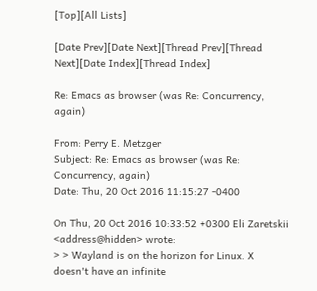[Top][All Lists]

[Date Prev][Date Next][Thread Prev][Thread Next][Date Index][Thread Index]

Re: Emacs as browser (was Re: Concurrency, again)

From: Perry E. Metzger
Subject: Re: Emacs as browser (was Re: Concurrency, again)
Date: Thu, 20 Oct 2016 11:15:27 -0400

On Thu, 20 Oct 2016 10:33:52 +0300 Eli Zaretskii <address@hidden> wrote:
> > Wayland is on the horizon for Linux. X doesn't have an infinite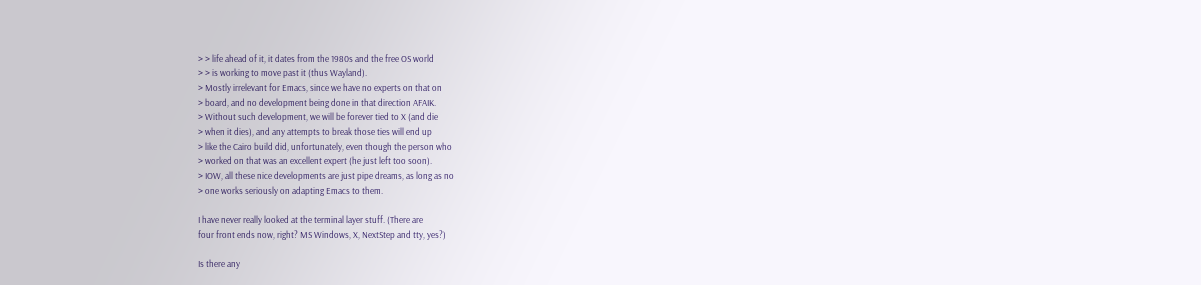> > life ahead of it, it dates from the 1980s and the free OS world
> > is working to move past it (thus Wayland).
> Mostly irrelevant for Emacs, since we have no experts on that on
> board, and no development being done in that direction AFAIK.
> Without such development, we will be forever tied to X (and die
> when it dies), and any attempts to break those ties will end up
> like the Cairo build did, unfortunately, even though the person who
> worked on that was an excellent expert (he just left too soon).
> IOW, all these nice developments are just pipe dreams, as long as no
> one works seriously on adapting Emacs to them.

I have never really looked at the terminal layer stuff. (There are
four front ends now, right? MS Windows, X, NextStep and tty, yes?)

Is there any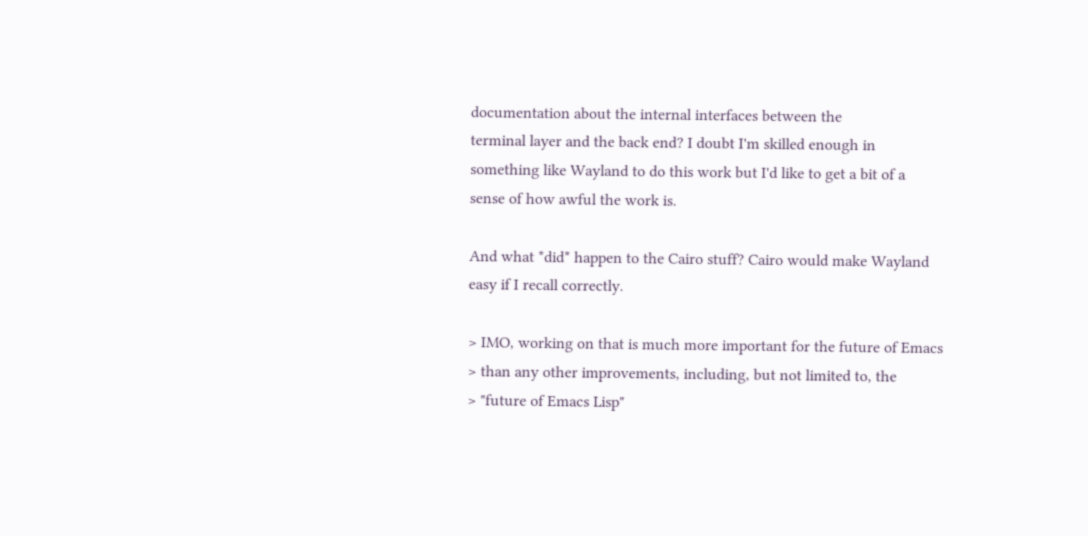documentation about the internal interfaces between the
terminal layer and the back end? I doubt I'm skilled enough in
something like Wayland to do this work but I'd like to get a bit of a
sense of how awful the work is.

And what *did* happen to the Cairo stuff? Cairo would make Wayland
easy if I recall correctly.

> IMO, working on that is much more important for the future of Emacs
> than any other improvements, including, but not limited to, the
> "future of Emacs Lisp"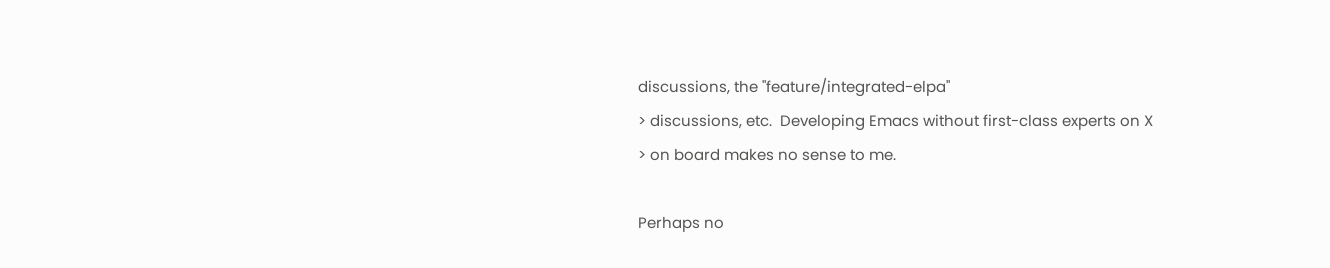discussions, the "feature/integrated-elpa"
> discussions, etc.  Developing Emacs without first-class experts on X
> on board makes no sense to me.

Perhaps no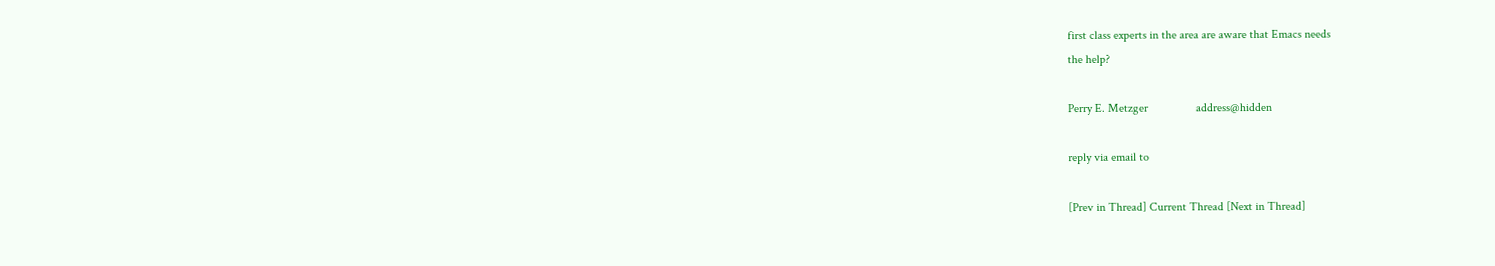first class experts in the area are aware that Emacs needs
the help?

Perry E. Metzger                address@hidden

reply via email to

[Prev in Thread] Current Thread [Next in Thread]